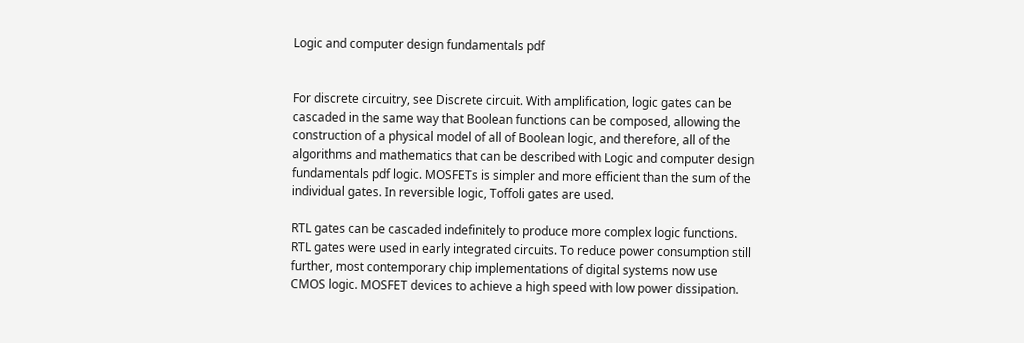Logic and computer design fundamentals pdf


For discrete circuitry, see Discrete circuit. With amplification, logic gates can be cascaded in the same way that Boolean functions can be composed, allowing the construction of a physical model of all of Boolean logic, and therefore, all of the algorithms and mathematics that can be described with Logic and computer design fundamentals pdf logic. MOSFETs is simpler and more efficient than the sum of the individual gates. In reversible logic, Toffoli gates are used.

RTL gates can be cascaded indefinitely to produce more complex logic functions. RTL gates were used in early integrated circuits. To reduce power consumption still further, most contemporary chip implementations of digital systems now use CMOS logic. MOSFET devices to achieve a high speed with low power dissipation.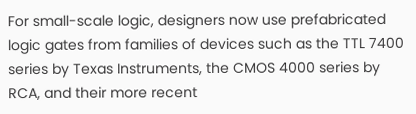For small-scale logic, designers now use prefabricated logic gates from families of devices such as the TTL 7400 series by Texas Instruments, the CMOS 4000 series by RCA, and their more recent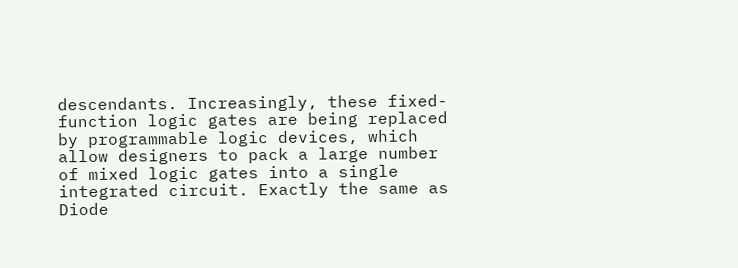descendants. Increasingly, these fixed-function logic gates are being replaced by programmable logic devices, which allow designers to pack a large number of mixed logic gates into a single integrated circuit. Exactly the same as Diode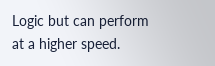Logic but can perform at a higher speed.